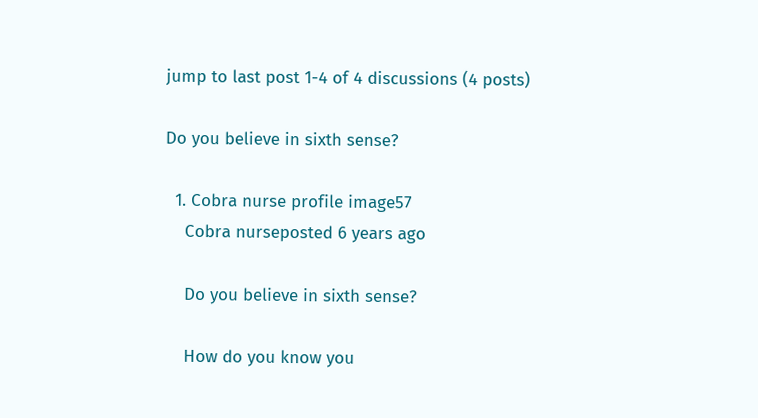jump to last post 1-4 of 4 discussions (4 posts)

Do you believe in sixth sense?

  1. Cobra nurse profile image57
    Cobra nurseposted 6 years ago

    Do you believe in sixth sense?

    How do you know you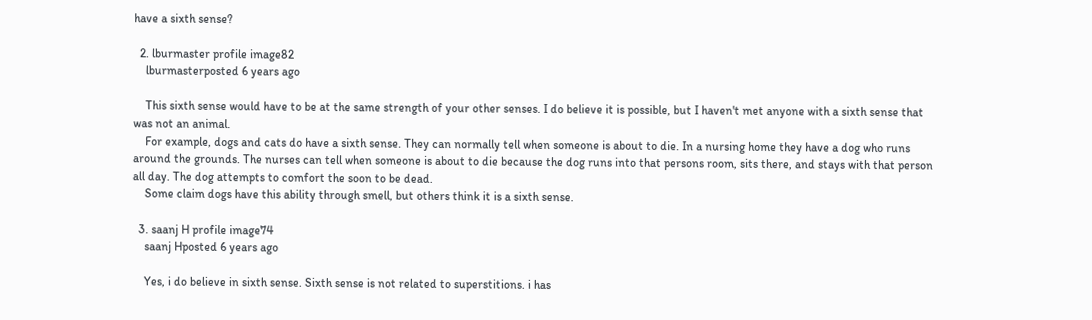have a sixth sense?

  2. lburmaster profile image82
    lburmasterposted 6 years ago

    This sixth sense would have to be at the same strength of your other senses. I do believe it is possible, but I haven't met anyone with a sixth sense that was not an animal.
    For example, dogs and cats do have a sixth sense. They can normally tell when someone is about to die. In a nursing home they have a dog who runs around the grounds. The nurses can tell when someone is about to die because the dog runs into that persons room, sits there, and stays with that person all day. The dog attempts to comfort the soon to be dead.
    Some claim dogs have this ability through smell, but others think it is a sixth sense.

  3. saanj H profile image74
    saanj Hposted 6 years ago

    Yes, i do believe in sixth sense. Sixth sense is not related to superstitions. i has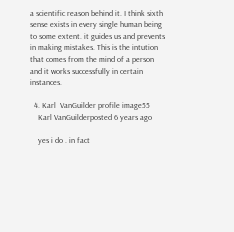a scientific reason behind it. I think sixth sense exists in every single human being to some extent. it guides us and prevents in making mistakes. This is the intution that comes from the mind of a person and it works successfully in certain instances.

  4. Karl  VanGuilder profile image55
    Karl VanGuilderposted 6 years ago

    yes i do . in fact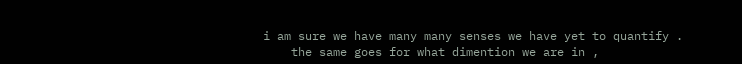i am sure we have many many senses we have yet to quantify .
    the same goes for what dimention we are in ,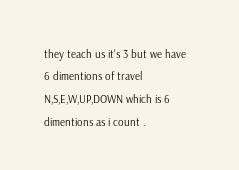they teach us it's 3 but we have 6 dimentions of travel N,S,E,W,UP,DOWN which is 6 dimentions as i count .